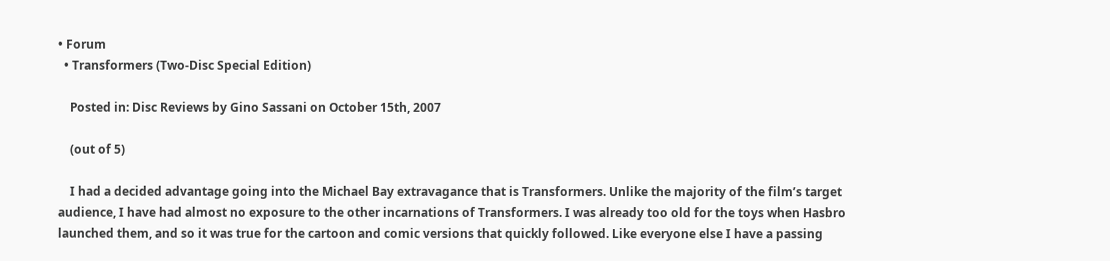• Forum
  • Transformers (Two-Disc Special Edition)

    Posted in: Disc Reviews by Gino Sassani on October 15th, 2007

    (out of 5)

    I had a decided advantage going into the Michael Bay extravagance that is Transformers. Unlike the majority of the film’s target audience, I have had almost no exposure to the other incarnations of Transformers. I was already too old for the toys when Hasbro launched them, and so it was true for the cartoon and comic versions that quickly followed. Like everyone else I have a passing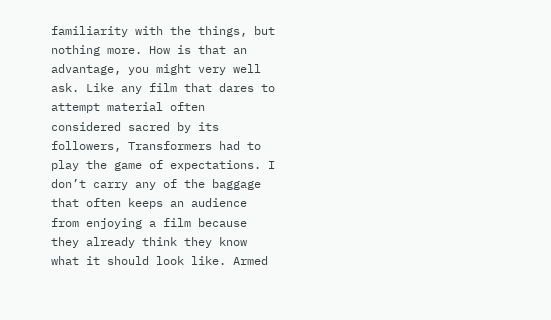familiarity with the things, but nothing more. How is that an advantage, you might very well ask. Like any film that dares to attempt material often considered sacred by its followers, Transformers had to play the game of expectations. I don’t carry any of the baggage that often keeps an audience from enjoying a film because they already think they know what it should look like. Armed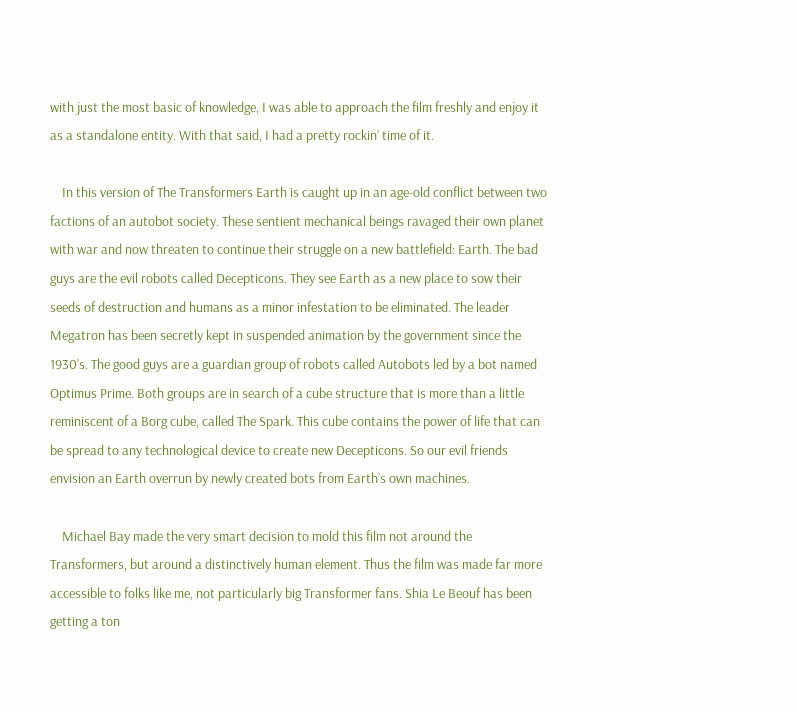with just the most basic of knowledge, I was able to approach the film freshly and enjoy it as a standalone entity. With that said, I had a pretty rockin’ time of it.

    In this version of The Transformers Earth is caught up in an age-old conflict between two factions of an autobot society. These sentient mechanical beings ravaged their own planet with war and now threaten to continue their struggle on a new battlefield: Earth. The bad guys are the evil robots called Decepticons. They see Earth as a new place to sow their seeds of destruction and humans as a minor infestation to be eliminated. The leader Megatron has been secretly kept in suspended animation by the government since the 1930’s. The good guys are a guardian group of robots called Autobots led by a bot named Optimus Prime. Both groups are in search of a cube structure that is more than a little reminiscent of a Borg cube, called The Spark. This cube contains the power of life that can be spread to any technological device to create new Decepticons. So our evil friends envision an Earth overrun by newly created bots from Earth’s own machines.

    Michael Bay made the very smart decision to mold this film not around the Transformers, but around a distinctively human element. Thus the film was made far more accessible to folks like me, not particularly big Transformer fans. Shia Le Beouf has been getting a ton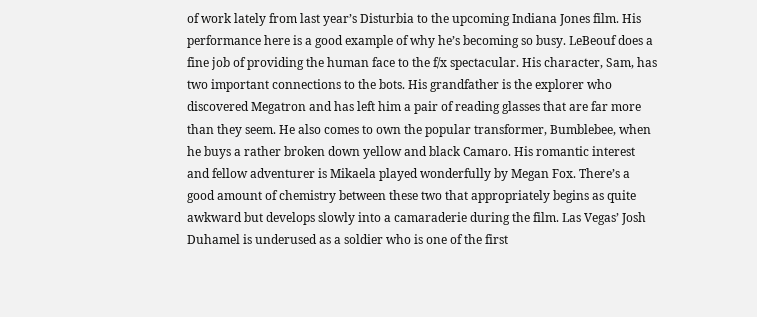of work lately from last year’s Disturbia to the upcoming Indiana Jones film. His performance here is a good example of why he’s becoming so busy. LeBeouf does a fine job of providing the human face to the f/x spectacular. His character, Sam, has two important connections to the bots. His grandfather is the explorer who discovered Megatron and has left him a pair of reading glasses that are far more than they seem. He also comes to own the popular transformer, Bumblebee, when he buys a rather broken down yellow and black Camaro. His romantic interest and fellow adventurer is Mikaela played wonderfully by Megan Fox. There’s a good amount of chemistry between these two that appropriately begins as quite awkward but develops slowly into a camaraderie during the film. Las Vegas’ Josh Duhamel is underused as a soldier who is one of the first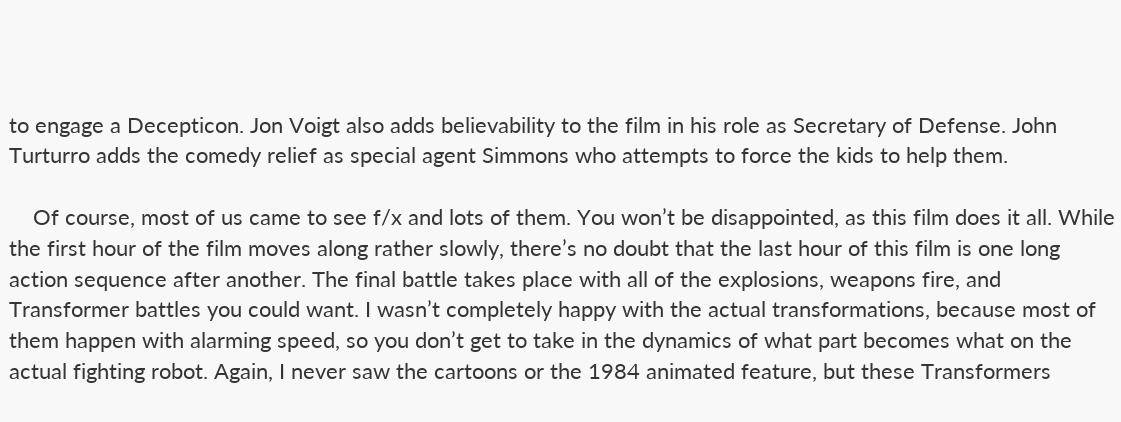to engage a Decepticon. Jon Voigt also adds believability to the film in his role as Secretary of Defense. John Turturro adds the comedy relief as special agent Simmons who attempts to force the kids to help them.

    Of course, most of us came to see f/x and lots of them. You won’t be disappointed, as this film does it all. While the first hour of the film moves along rather slowly, there’s no doubt that the last hour of this film is one long action sequence after another. The final battle takes place with all of the explosions, weapons fire, and Transformer battles you could want. I wasn’t completely happy with the actual transformations, because most of them happen with alarming speed, so you don’t get to take in the dynamics of what part becomes what on the actual fighting robot. Again, I never saw the cartoons or the 1984 animated feature, but these Transformers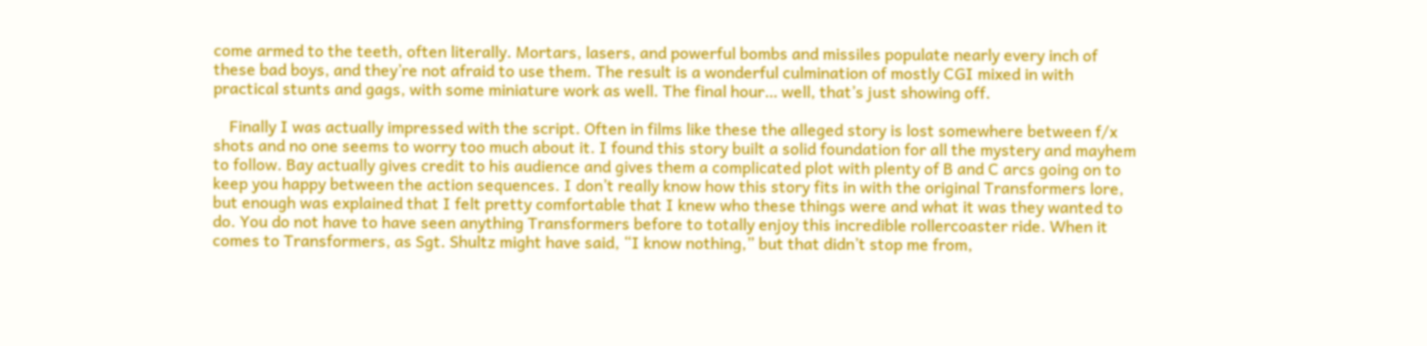come armed to the teeth, often literally. Mortars, lasers, and powerful bombs and missiles populate nearly every inch of these bad boys, and they’re not afraid to use them. The result is a wonderful culmination of mostly CGI mixed in with practical stunts and gags, with some miniature work as well. The final hour… well, that’s just showing off.

    Finally I was actually impressed with the script. Often in films like these the alleged story is lost somewhere between f/x shots and no one seems to worry too much about it. I found this story built a solid foundation for all the mystery and mayhem to follow. Bay actually gives credit to his audience and gives them a complicated plot with plenty of B and C arcs going on to keep you happy between the action sequences. I don’t really know how this story fits in with the original Transformers lore, but enough was explained that I felt pretty comfortable that I knew who these things were and what it was they wanted to do. You do not have to have seen anything Transformers before to totally enjoy this incredible rollercoaster ride. When it comes to Transformers, as Sgt. Shultz might have said, “I know nothing,” but that didn’t stop me from,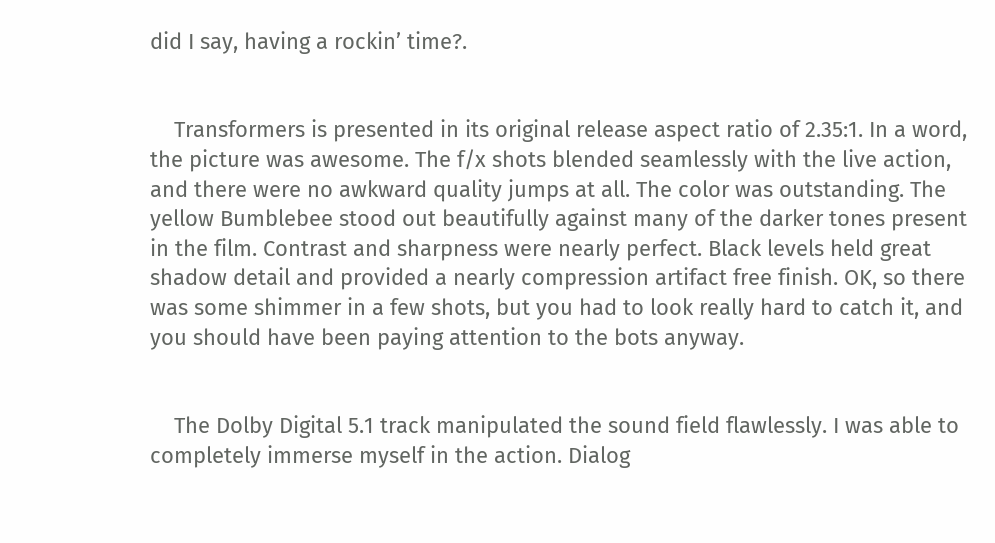did I say, having a rockin’ time?.


    Transformers is presented in its original release aspect ratio of 2.35:1. In a word, the picture was awesome. The f/x shots blended seamlessly with the live action, and there were no awkward quality jumps at all. The color was outstanding. The yellow Bumblebee stood out beautifully against many of the darker tones present in the film. Contrast and sharpness were nearly perfect. Black levels held great shadow detail and provided a nearly compression artifact free finish. OK, so there was some shimmer in a few shots, but you had to look really hard to catch it, and you should have been paying attention to the bots anyway.


    The Dolby Digital 5.1 track manipulated the sound field flawlessly. I was able to completely immerse myself in the action. Dialog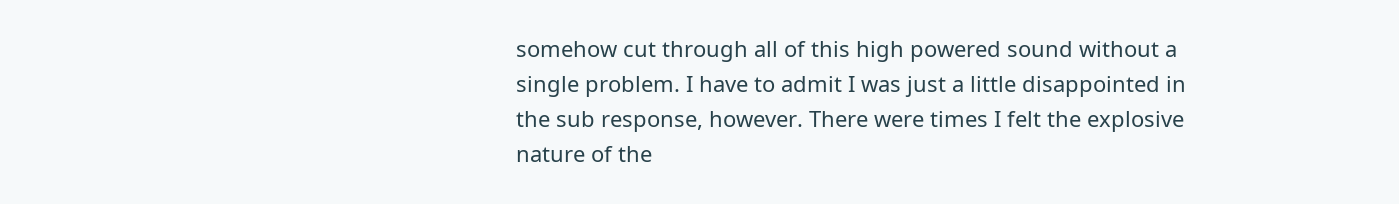somehow cut through all of this high powered sound without a single problem. I have to admit I was just a little disappointed in the sub response, however. There were times I felt the explosive nature of the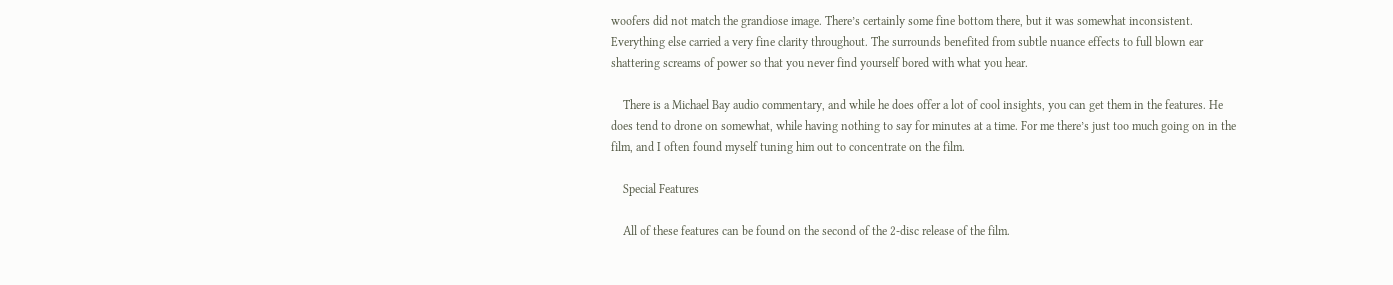woofers did not match the grandiose image. There’s certainly some fine bottom there, but it was somewhat inconsistent. Everything else carried a very fine clarity throughout. The surrounds benefited from subtle nuance effects to full blown ear shattering screams of power so that you never find yourself bored with what you hear.

    There is a Michael Bay audio commentary, and while he does offer a lot of cool insights, you can get them in the features. He does tend to drone on somewhat, while having nothing to say for minutes at a time. For me there’s just too much going on in the film, and I often found myself tuning him out to concentrate on the film.

    Special Features

    All of these features can be found on the second of the 2-disc release of the film.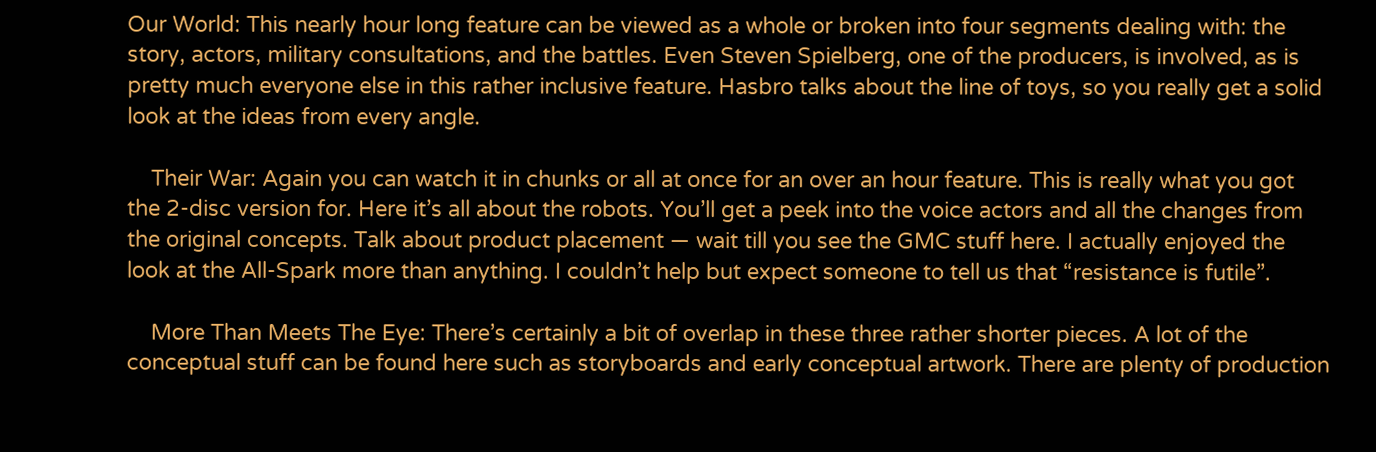Our World: This nearly hour long feature can be viewed as a whole or broken into four segments dealing with: the story, actors, military consultations, and the battles. Even Steven Spielberg, one of the producers, is involved, as is pretty much everyone else in this rather inclusive feature. Hasbro talks about the line of toys, so you really get a solid look at the ideas from every angle.

    Their War: Again you can watch it in chunks or all at once for an over an hour feature. This is really what you got the 2-disc version for. Here it’s all about the robots. You’ll get a peek into the voice actors and all the changes from the original concepts. Talk about product placement — wait till you see the GMC stuff here. I actually enjoyed the look at the All-Spark more than anything. I couldn’t help but expect someone to tell us that “resistance is futile”.

    More Than Meets The Eye: There’s certainly a bit of overlap in these three rather shorter pieces. A lot of the conceptual stuff can be found here such as storyboards and early conceptual artwork. There are plenty of production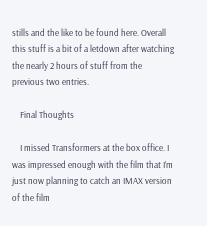stills and the like to be found here. Overall this stuff is a bit of a letdown after watching the nearly 2 hours of stuff from the previous two entries.

    Final Thoughts

    I missed Transformers at the box office. I was impressed enough with the film that I’m just now planning to catch an IMAX version of the film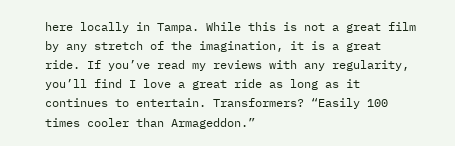here locally in Tampa. While this is not a great film by any stretch of the imagination, it is a great ride. If you’ve read my reviews with any regularity, you’ll find I love a great ride as long as it continues to entertain. Transformers? “Easily 100 times cooler than Armageddon.”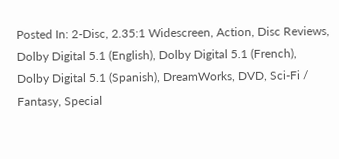Posted In: 2-Disc, 2.35:1 Widescreen, Action, Disc Reviews, Dolby Digital 5.1 (English), Dolby Digital 5.1 (French), Dolby Digital 5.1 (Spanish), DreamWorks, DVD, Sci-Fi / Fantasy, Special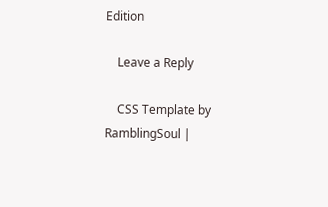Edition

    Leave a Reply

    CSS Template by RamblingSoul |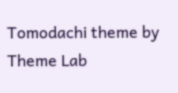Tomodachi theme by Theme Lab